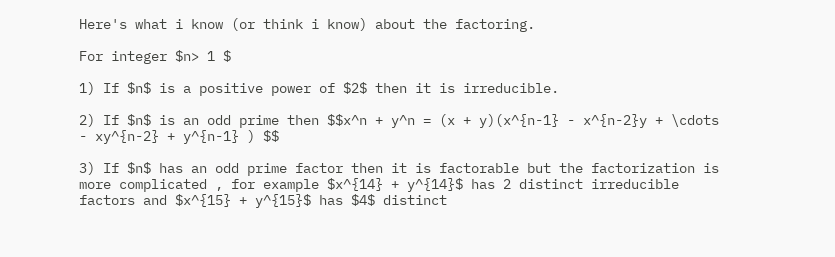Here's what i know (or think i know) about the factoring.

For integer $n> 1 $

1) If $n$ is a positive power of $2$ then it is irreducible.

2) If $n$ is an odd prime then $$x^n + y^n = (x + y)(x^{n-1} - x^{n-2}y + \cdots - xy^{n-2} + y^{n-1} ) $$

3) If $n$ has an odd prime factor then it is factorable but the factorization is more complicated , for example $x^{14} + y^{14}$ has 2 distinct irreducible factors and $x^{15} + y^{15}$ has $4$ distinct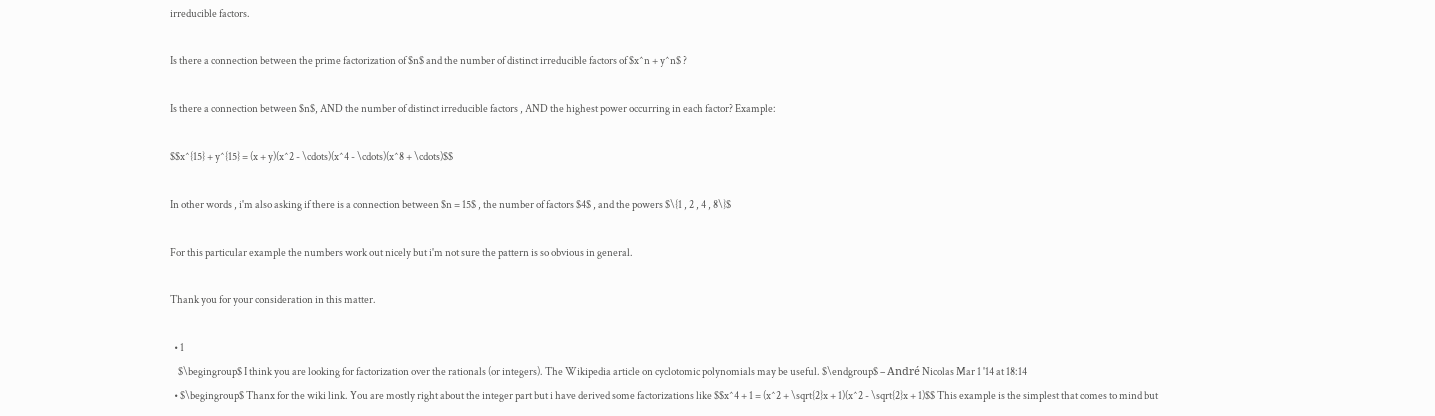irreducible factors.

Is there a connection between the prime factorization of $n$ and the number of distinct irreducible factors of $x^n + y^n$ ?

Is there a connection between $n$, AND the number of distinct irreducible factors , AND the highest power occurring in each factor? Example:

$$x^{15} + y^{15} = (x + y)(x^2 - \cdots)(x^4 - \cdots)(x^8 + \cdots)$$

In other words , i'm also asking if there is a connection between $n = 15$ , the number of factors $4$ , and the powers $\{1 , 2 , 4 , 8\}$

For this particular example the numbers work out nicely but i'm not sure the pattern is so obvious in general.

Thank you for your consideration in this matter.

  • 1
    $\begingroup$ I think you are looking for factorization over the rationals (or integers). The Wikipedia article on cyclotomic polynomials may be useful. $\endgroup$ – André Nicolas Mar 1 '14 at 18:14
  • $\begingroup$ Thanx for the wiki link. You are mostly right about the integer part but i have derived some factorizations like $$x^4 + 1 = (x^2 + \sqrt{2}x + 1)(x^2 - \sqrt{2}x + 1)$$ This example is the simplest that comes to mind but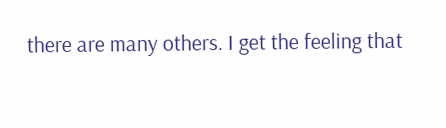there are many others. I get the feeling that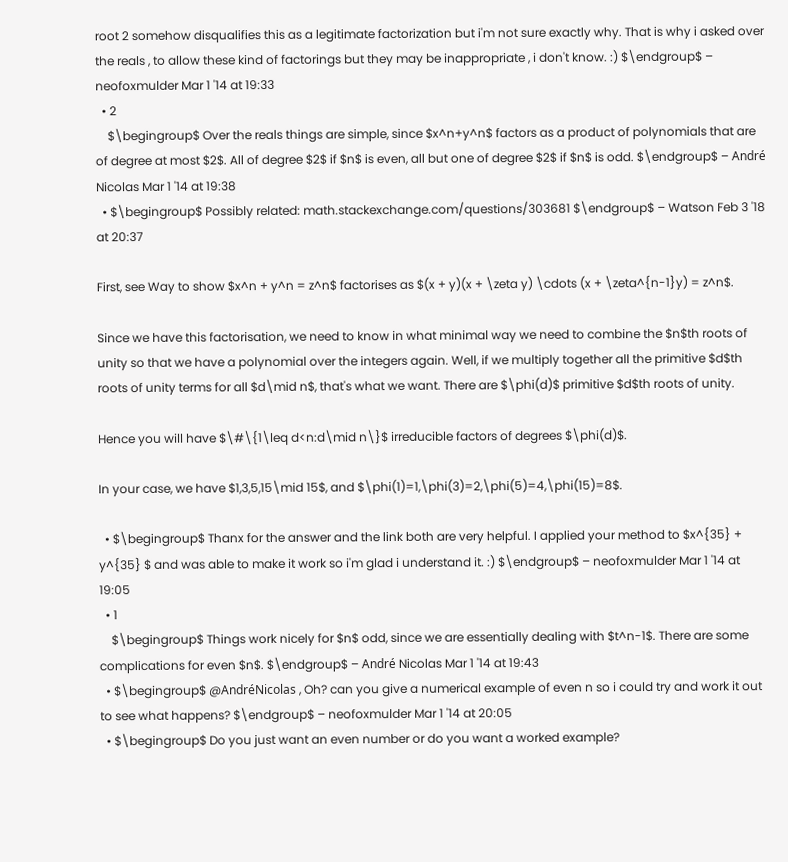root 2 somehow disqualifies this as a legitimate factorization but i'm not sure exactly why. That is why i asked over the reals , to allow these kind of factorings but they may be inappropriate , i don't know. :) $\endgroup$ – neofoxmulder Mar 1 '14 at 19:33
  • 2
    $\begingroup$ Over the reals things are simple, since $x^n+y^n$ factors as a product of polynomials that are of degree at most $2$. All of degree $2$ if $n$ is even, all but one of degree $2$ if $n$ is odd. $\endgroup$ – André Nicolas Mar 1 '14 at 19:38
  • $\begingroup$ Possibly related: math.stackexchange.com/questions/303681 $\endgroup$ – Watson Feb 3 '18 at 20:37

First, see Way to show $x^n + y^n = z^n$ factorises as $(x + y)(x + \zeta y) \cdots (x + \zeta^{n-1}y) = z^n$.

Since we have this factorisation, we need to know in what minimal way we need to combine the $n$th roots of unity so that we have a polynomial over the integers again. Well, if we multiply together all the primitive $d$th roots of unity terms for all $d\mid n$, that's what we want. There are $\phi(d)$ primitive $d$th roots of unity.

Hence you will have $\#\{1\leq d<n:d\mid n\}$ irreducible factors of degrees $\phi(d)$.

In your case, we have $1,3,5,15\mid 15$, and $\phi(1)=1,\phi(3)=2,\phi(5)=4,\phi(15)=8$.

  • $\begingroup$ Thanx for the answer and the link both are very helpful. I applied your method to $x^{35} + y^{35} $ and was able to make it work so i'm glad i understand it. :) $\endgroup$ – neofoxmulder Mar 1 '14 at 19:05
  • 1
    $\begingroup$ Things work nicely for $n$ odd, since we are essentially dealing with $t^n-1$. There are some complications for even $n$. $\endgroup$ – André Nicolas Mar 1 '14 at 19:43
  • $\begingroup$ @AndréNicolas , Oh? can you give a numerical example of even n so i could try and work it out to see what happens? $\endgroup$ – neofoxmulder Mar 1 '14 at 20:05
  • $\begingroup$ Do you just want an even number or do you want a worked example?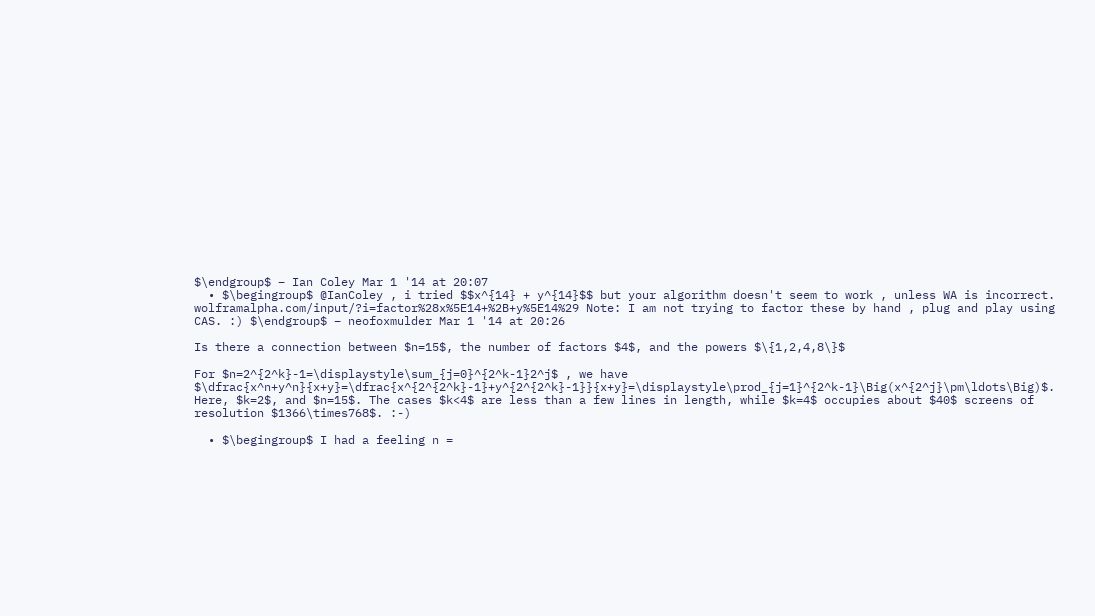$\endgroup$ – Ian Coley Mar 1 '14 at 20:07
  • $\begingroup$ @IanColey , i tried $$x^{14} + y^{14}$$ but your algorithm doesn't seem to work , unless WA is incorrect. wolframalpha.com/input/?i=factor%28x%5E14+%2B+y%5E14%29 Note: I am not trying to factor these by hand , plug and play using CAS. :) $\endgroup$ – neofoxmulder Mar 1 '14 at 20:26

Is there a connection between $n=15$, the number of factors $4$, and the powers $\{1,2,4,8\}$

For $n=2^{2^k}-1=\displaystyle\sum_{j=0}^{2^k-1}2^j$ , we have $\dfrac{x^n+y^n}{x+y}=\dfrac{x^{2^{2^k}-1}+y^{2^{2^k}-1}}{x+y}=\displaystyle\prod_{j=1}^{2^k-1}\Big(x^{2^j}\pm\ldots\Big)$. Here, $k=2$, and $n=15$. The cases $k<4$ are less than a few lines in length, while $k=4$ occupies about $40$ screens of resolution $1366\times768$. :-)

  • $\begingroup$ I had a feeling n =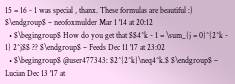15 = 16 - 1 was special , thanx. These formulas are beautiful :) $\endgroup$ – neofoxmulder Mar 1 '14 at 20:12
  • $\begingroup$ How do you get that $$4^k - 1 = \sum_{j = 0}^{2^k - 1} 2^j$$ ?? $\endgroup$ – Feeds Dec 11 '17 at 23:02
  • $\begingroup$ @user477343: $2^{2^k}\neq4^k.$ $\endgroup$ – Lucian Dec 13 '17 at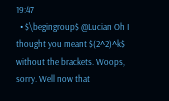19:47
  • $\begingroup$ @Lucian Oh I thought you meant $(2^2)^k$ without the brackets. Woops, sorry. Well now that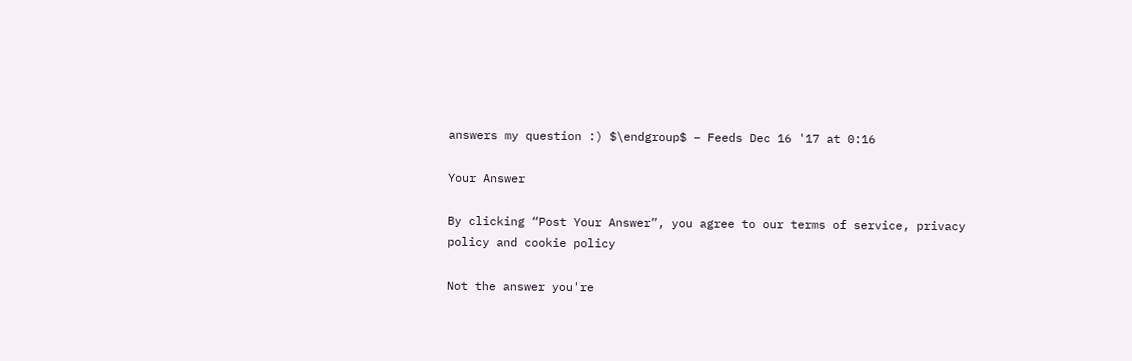answers my question :) $\endgroup$ – Feeds Dec 16 '17 at 0:16

Your Answer

By clicking “Post Your Answer”, you agree to our terms of service, privacy policy and cookie policy

Not the answer you're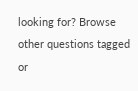looking for? Browse other questions tagged or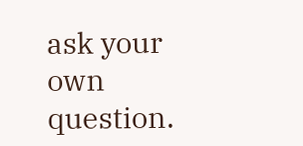ask your own question.